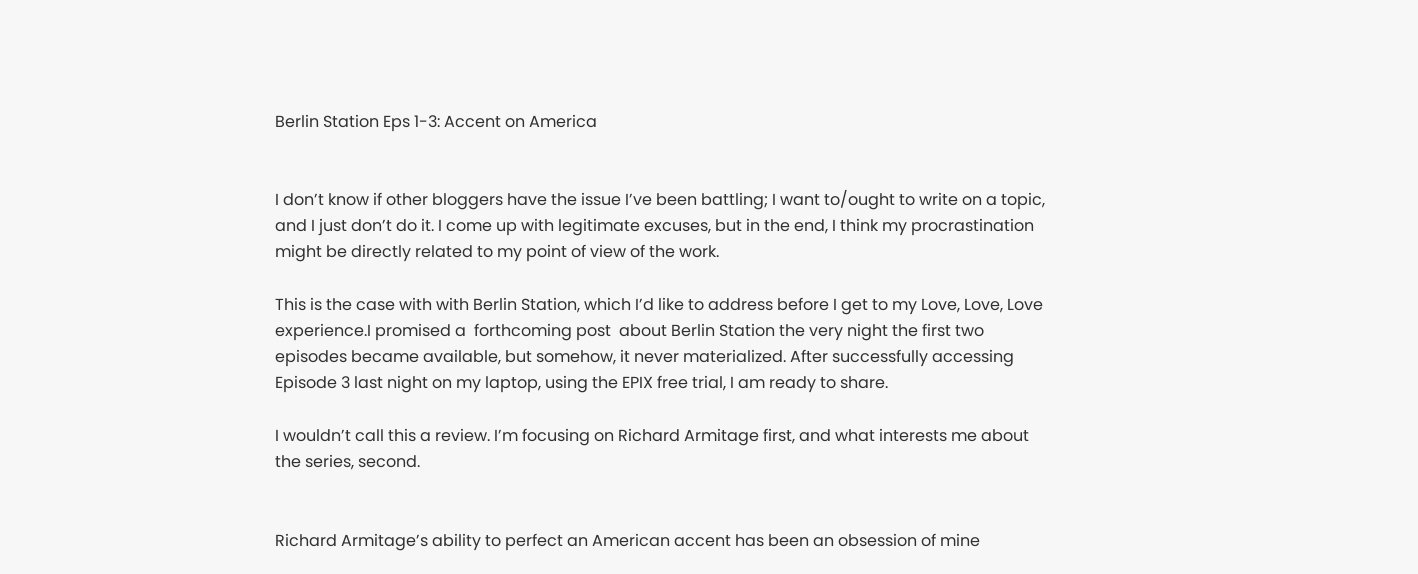Berlin Station Eps 1-3: Accent on America


I don’t know if other bloggers have the issue I’ve been battling; I want to/ought to write on a topic, and I just don’t do it. I come up with legitimate excuses, but in the end, I think my procrastination might be directly related to my point of view of the work.

This is the case with with Berlin Station, which I’d like to address before I get to my Love, Love, Love experience.I promised a  forthcoming post  about Berlin Station the very night the first two episodes became available, but somehow, it never materialized. After successfully accessing Episode 3 last night on my laptop, using the EPIX free trial, I am ready to share.

I wouldn’t call this a review. I’m focusing on Richard Armitage first, and what interests me about the series, second.


Richard Armitage’s ability to perfect an American accent has been an obsession of mine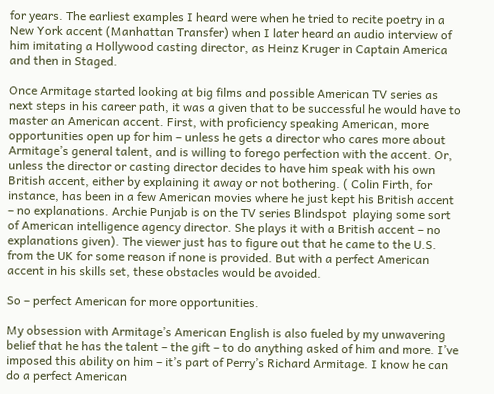for years. The earliest examples I heard were when he tried to recite poetry in a New York accent (Manhattan Transfer) when I later heard an audio interview of him imitating a Hollywood casting director, as Heinz Kruger in Captain America and then in Staged.

Once Armitage started looking at big films and possible American TV series as next steps in his career path, it was a given that to be successful he would have to master an American accent. First, with proficiency speaking American, more opportunities open up for him – unless he gets a director who cares more about Armitage’s general talent, and is willing to forego perfection with the accent. Or, unless the director or casting director decides to have him speak with his own British accent, either by explaining it away or not bothering. ( Colin Firth, for instance, has been in a few American movies where he just kept his British accent – no explanations. Archie Punjab is on the TV series Blindspot  playing some sort of American intelligence agency director. She plays it with a British accent – no explanations given). The viewer just has to figure out that he came to the U.S. from the UK for some reason if none is provided. But with a perfect American accent in his skills set, these obstacles would be avoided.

So – perfect American for more opportunities.

My obsession with Armitage’s American English is also fueled by my unwavering belief that he has the talent – the gift – to do anything asked of him and more. I’ve imposed this ability on him – it’s part of Perry’s Richard Armitage. I know he can do a perfect American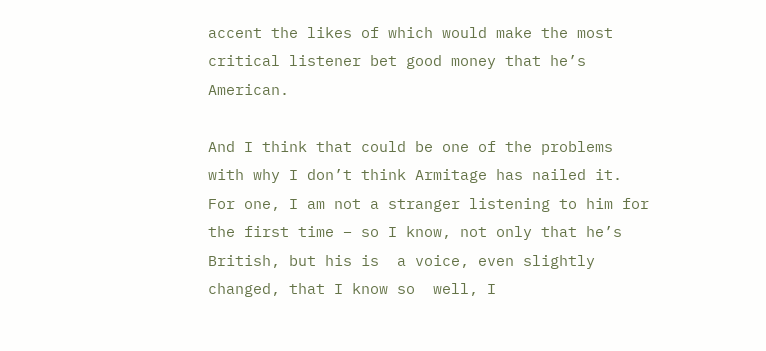accent the likes of which would make the most critical listener bet good money that he’s American.

And I think that could be one of the problems with why I don’t think Armitage has nailed it. For one, I am not a stranger listening to him for the first time – so I know, not only that he’s British, but his is  a voice, even slightly changed, that I know so  well, I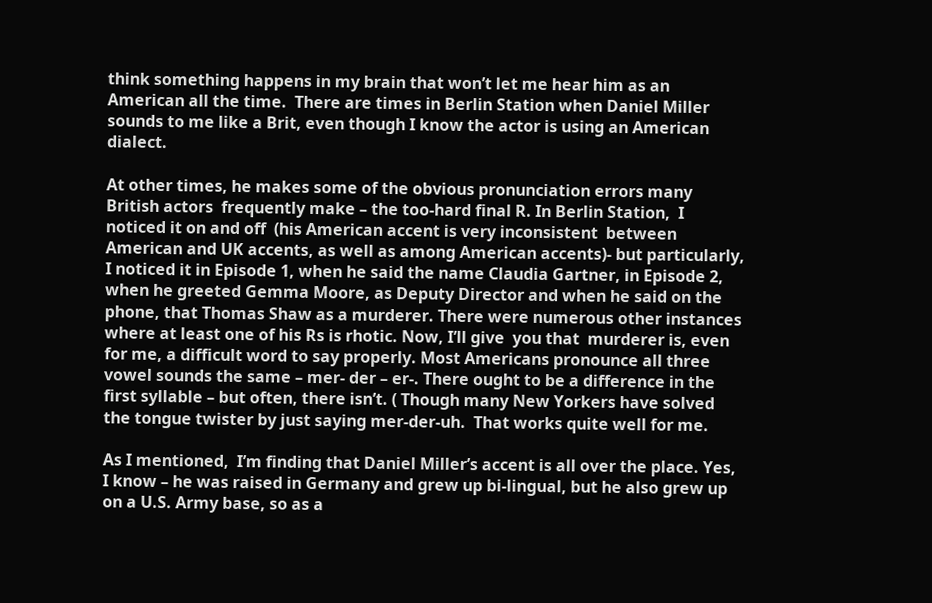think something happens in my brain that won’t let me hear him as an American all the time.  There are times in Berlin Station when Daniel Miller sounds to me like a Brit, even though I know the actor is using an American dialect.

At other times, he makes some of the obvious pronunciation errors many British actors  frequently make – the too-hard final R. In Berlin Station,  I noticed it on and off  (his American accent is very inconsistent  between American and UK accents, as well as among American accents)- but particularly, I noticed it in Episode 1, when he said the name Claudia Gartner, in Episode 2, when he greeted Gemma Moore, as Deputy Director and when he said on the phone, that Thomas Shaw as a murderer. There were numerous other instances where at least one of his Rs is rhotic. Now, I’ll give  you that  murderer is, even for me, a difficult word to say properly. Most Americans pronounce all three vowel sounds the same – mer- der – er-. There ought to be a difference in the first syllable – but often, there isn’t. ( Though many New Yorkers have solved the tongue twister by just saying mer-der-uh.  That works quite well for me.

As I mentioned,  I’m finding that Daniel Miller’s accent is all over the place. Yes, I know – he was raised in Germany and grew up bi-lingual, but he also grew up on a U.S. Army base, so as a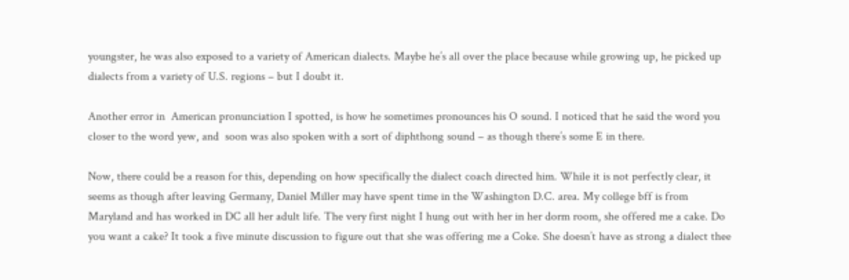youngster, he was also exposed to a variety of American dialects. Maybe he’s all over the place because while growing up, he picked up dialects from a variety of U.S. regions – but I doubt it.

Another error in  American pronunciation I spotted, is how he sometimes pronounces his O sound. I noticed that he said the word you closer to the word yew, and  soon was also spoken with a sort of diphthong sound – as though there’s some E in there.

Now, there could be a reason for this, depending on how specifically the dialect coach directed him. While it is not perfectly clear, it seems as though after leaving Germany, Daniel Miller may have spent time in the Washington D.C. area. My college bff is from Maryland and has worked in DC all her adult life. The very first night I hung out with her in her dorm room, she offered me a cake. Do you want a cake? It took a five minute discussion to figure out that she was offering me a Coke. She doesn’t have as strong a dialect thee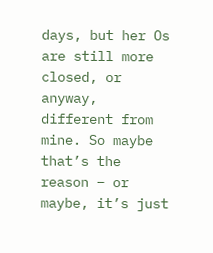days, but her Os are still more closed, or anyway, different from mine. So maybe that’s the reason – or maybe, it’s just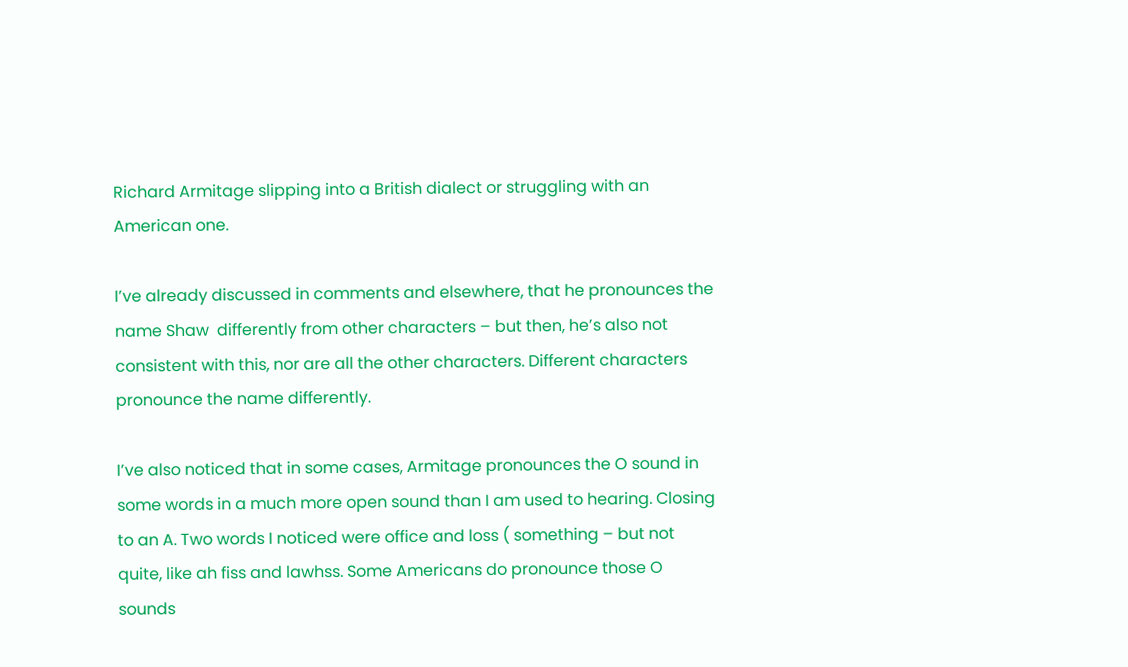Richard Armitage slipping into a British dialect or struggling with an American one.

I’ve already discussed in comments and elsewhere, that he pronounces the name Shaw  differently from other characters – but then, he’s also not consistent with this, nor are all the other characters. Different characters pronounce the name differently.

I’ve also noticed that in some cases, Armitage pronounces the O sound in some words in a much more open sound than I am used to hearing. Closing to an A. Two words I noticed were office and loss ( something – but not quite, like ah fiss and lawhss. Some Americans do pronounce those O sounds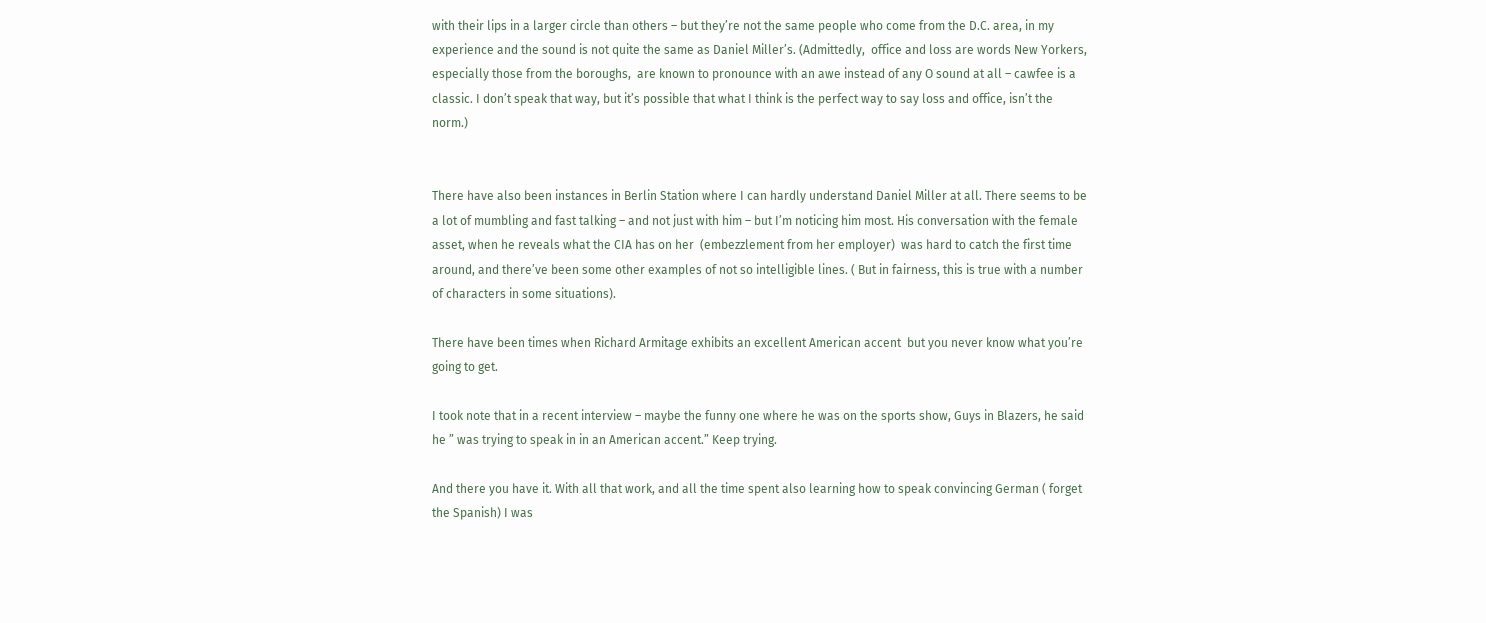with their lips in a larger circle than others – but they’re not the same people who come from the D.C. area, in my experience and the sound is not quite the same as Daniel Miller’s. (Admittedly,  office and loss are words New Yorkers, especially those from the boroughs,  are known to pronounce with an awe instead of any O sound at all – cawfee is a classic. I don’t speak that way, but it’s possible that what I think is the perfect way to say loss and office, isn’t the norm.)


There have also been instances in Berlin Station where I can hardly understand Daniel Miller at all. There seems to be a lot of mumbling and fast talking – and not just with him – but I’m noticing him most. His conversation with the female asset, when he reveals what the CIA has on her  (embezzlement from her employer)  was hard to catch the first time around, and there’ve been some other examples of not so intelligible lines. ( But in fairness, this is true with a number of characters in some situations).

There have been times when Richard Armitage exhibits an excellent American accent  but you never know what you’re going to get.

I took note that in a recent interview – maybe the funny one where he was on the sports show, Guys in Blazers, he said he ” was trying to speak in in an American accent.” Keep trying.

And there you have it. With all that work, and all the time spent also learning how to speak convincing German ( forget the Spanish) I was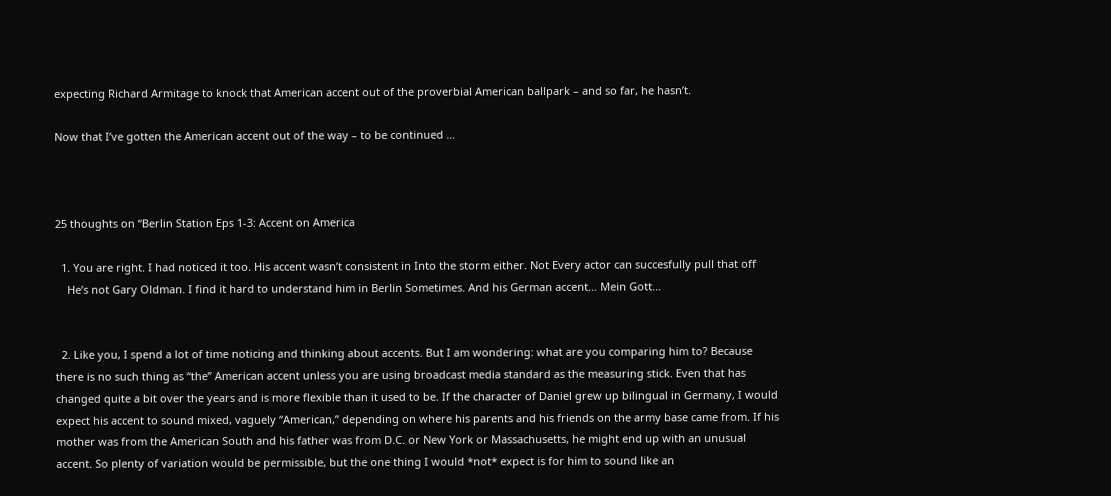expecting Richard Armitage to knock that American accent out of the proverbial American ballpark – and so far, he hasn’t.

Now that I’ve gotten the American accent out of the way – to be continued …



25 thoughts on “Berlin Station Eps 1-3: Accent on America

  1. You are right. I had noticed it too. His accent wasn’t consistent in Into the storm either. Not Every actor can succesfully pull that off
    He’s not Gary Oldman. I find it hard to understand him in Berlin Sometimes. And his German accent… Mein Gott…


  2. Like you, I spend a lot of time noticing and thinking about accents. But I am wondering: what are you comparing him to? Because there is no such thing as “the” American accent unless you are using broadcast media standard as the measuring stick. Even that has changed quite a bit over the years and is more flexible than it used to be. If the character of Daniel grew up bilingual in Germany, I would expect his accent to sound mixed, vaguely “American,” depending on where his parents and his friends on the army base came from. If his mother was from the American South and his father was from D.C. or New York or Massachusetts, he might end up with an unusual accent. So plenty of variation would be permissible, but the one thing I would *not* expect is for him to sound like an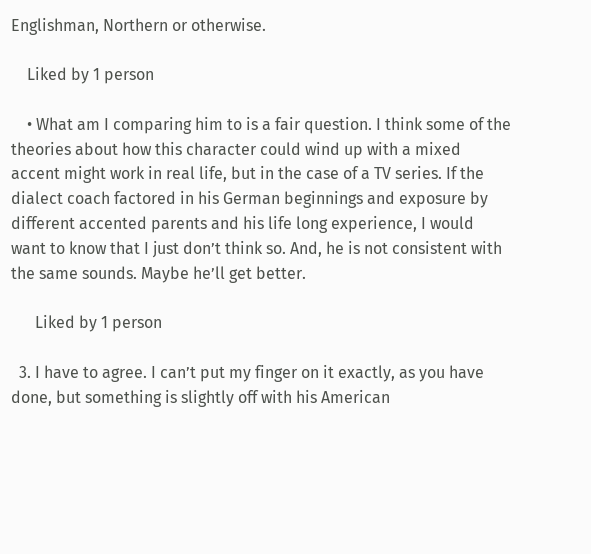Englishman, Northern or otherwise.

    Liked by 1 person

    • What am I comparing him to is a fair question. I think some of the theories about how this character could wind up with a mixed accent might work in real life, but in the case of a TV series. If the dialect coach factored in his German beginnings and exposure by different accented parents and his life long experience, I would want to know that I just don’t think so. And, he is not consistent with the same sounds. Maybe he’ll get better.

      Liked by 1 person

  3. I have to agree. I can’t put my finger on it exactly, as you have done, but something is slightly off with his American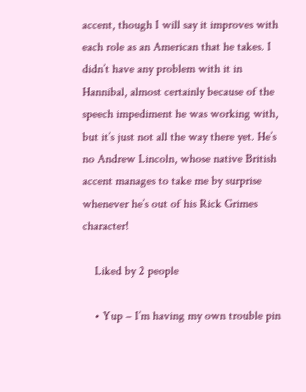accent, though I will say it improves with each role as an American that he takes. I didn’t have any problem with it in Hannibal, almost certainly because of the speech impediment he was working with, but it’s just not all the way there yet. He’s no Andrew Lincoln, whose native British accent manages to take me by surprise whenever he’s out of his Rick Grimes character!

    Liked by 2 people

    • Yup – I’m having my own trouble pin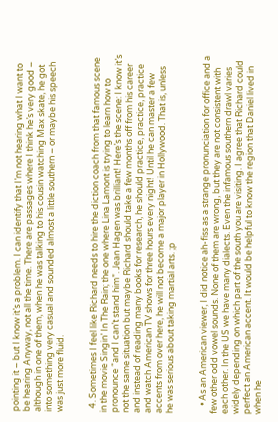pointing it – but I know it’s a problem. I can identify that I’m not hearing what I want to be hearing Anyway, not all the time. There are passages where I think he’s very good – although in one of them, when he was talking to his cousin watching Max skate, he got into something very casual and sounded almost a little southern – or maybe his speech was just more fluid.


  4. Sometimes I feel like Richard needs to hire the diction coach from that famous scene in the movie Singin’ In The Rain; the one where Lina Lamont is trying to learn how to pronounce “and I can’t stand him”. Jean Hagen was brilliant! Here’s the scene: I know it’s not the same situation but maybe Richard should take a few months off from his career and instead of reading many books for research, he should practice, practice, practice and watch American TV shows for three hours every night! Until he can master a few accents from over here, he will not become a major player in Hollywood. That is, unless he was serious about taking martial arts. ;p


    • As an American viewer, I did notice ah-fiss as a strange pronunciation for office and a few other odd vowel sounds. None of them are wrong, but they are not consistent with each other. In the US we have many dialects. Even the infamous southern drawl varies widely depending on which part of the south you are visiting. I agree that Richard could perfect an American accent. It would be helpful to know the region that Daniel lived in when he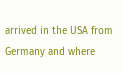arrived in the USA from Germany and where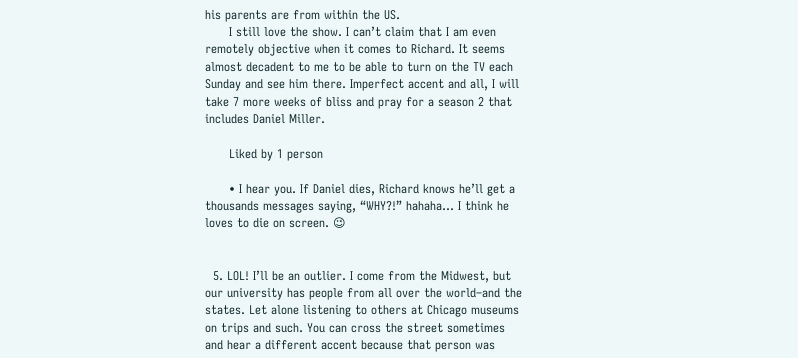his parents are from within the US.
      I still love the show. I can’t claim that I am even remotely objective when it comes to Richard. It seems almost decadent to me to be able to turn on the TV each Sunday and see him there. Imperfect accent and all, I will take 7 more weeks of bliss and pray for a season 2 that includes Daniel Miller.

      Liked by 1 person

      • I hear you. If Daniel dies, Richard knows he’ll get a thousands messages saying, “WHY?!” hahaha… I think he loves to die on screen. 😉


  5. LOL! I’ll be an outlier. I come from the Midwest, but our university has people from all over the world–and the states. Let alone listening to others at Chicago museums on trips and such. You can cross the street sometimes and hear a different accent because that person was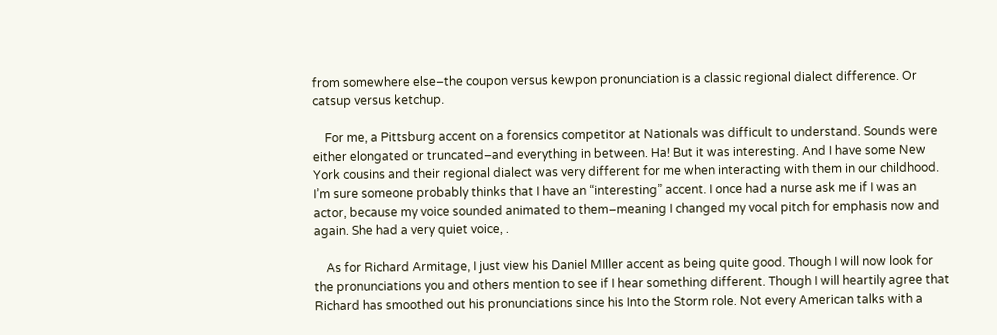from somewhere else–the coupon versus kewpon pronunciation is a classic regional dialect difference. Or catsup versus ketchup.

    For me, a Pittsburg accent on a forensics competitor at Nationals was difficult to understand. Sounds were either elongated or truncated–and everything in between. Ha! But it was interesting. And I have some New York cousins and their regional dialect was very different for me when interacting with them in our childhood. I’m sure someone probably thinks that I have an “interesting” accent. I once had a nurse ask me if I was an actor, because my voice sounded animated to them–meaning I changed my vocal pitch for emphasis now and again. She had a very quiet voice, .

    As for Richard Armitage, I just view his Daniel MIller accent as being quite good. Though I will now look for the pronunciations you and others mention to see if I hear something different. Though I will heartily agree that Richard has smoothed out his pronunciations since his Into the Storm role. Not every American talks with a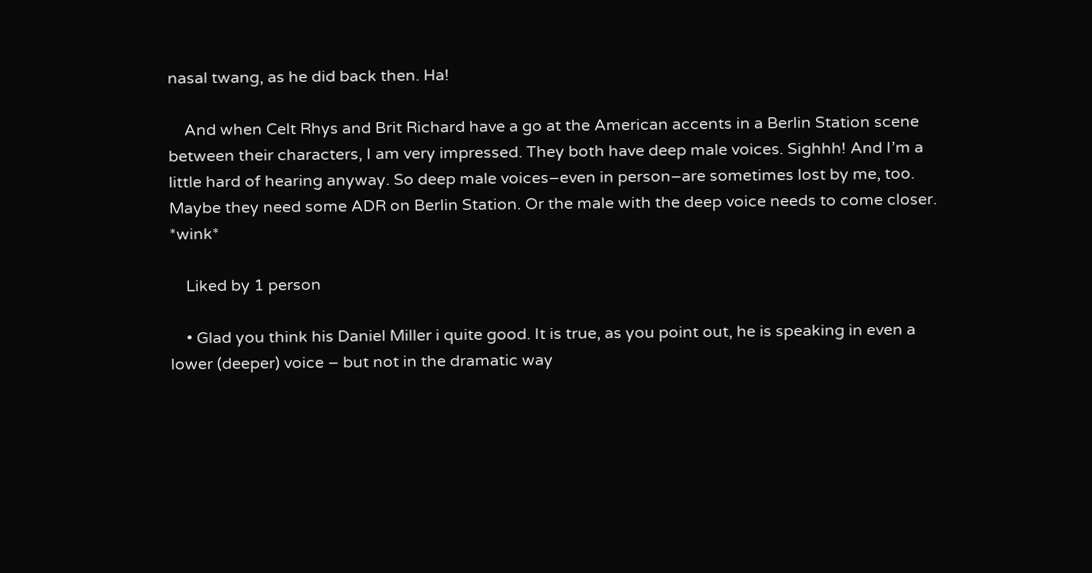nasal twang, as he did back then. Ha!

    And when Celt Rhys and Brit Richard have a go at the American accents in a Berlin Station scene between their characters, I am very impressed. They both have deep male voices. Sighhh! And I’m a little hard of hearing anyway. So deep male voices–even in person–are sometimes lost by me, too. Maybe they need some ADR on Berlin Station. Or the male with the deep voice needs to come closer. *wink*

    Liked by 1 person

    • Glad you think his Daniel Miller i quite good. It is true, as you point out, he is speaking in even a lower (deeper) voice – but not in the dramatic way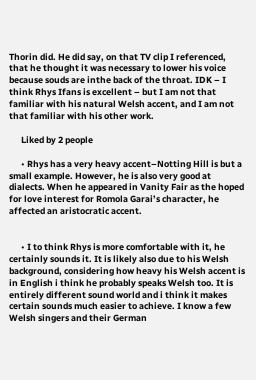Thorin did. He did say, on that TV clip I referenced, that he thought it was necessary to lower his voice because souds are inthe back of the throat. IDK – I think Rhys Ifans is excellent – but I am not that familiar with his natural Welsh accent, and I am not that familiar with his other work.

      Liked by 2 people

      • Rhys has a very heavy accent–Notting Hill is but a small example. However, he is also very good at dialects. When he appeared in Vanity Fair as the hoped for love interest for Romola Garai’s character, he affected an aristocratic accent.


      • I to think Rhys is more comfortable with it, he certainly sounds it. It is likely also due to his Welsh background, considering how heavy his Welsh accent is in English i think he probably speaks Welsh too. It is entirely different sound world and i think it makes certain sounds much easier to achieve. I know a few Welsh singers and their German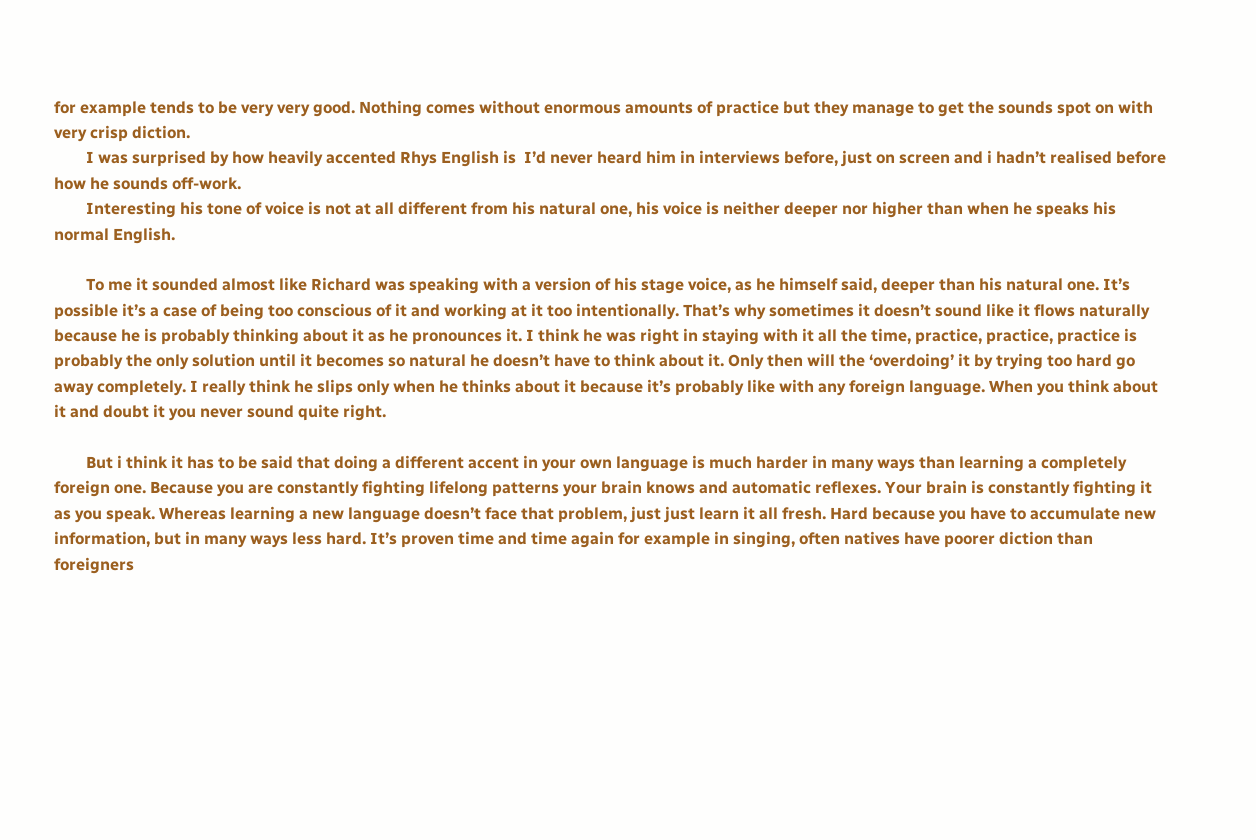for example tends to be very very good. Nothing comes without enormous amounts of practice but they manage to get the sounds spot on with very crisp diction.
        I was surprised by how heavily accented Rhys English is  I’d never heard him in interviews before, just on screen and i hadn’t realised before how he sounds off-work.
        Interesting his tone of voice is not at all different from his natural one, his voice is neither deeper nor higher than when he speaks his normal English.

        To me it sounded almost like Richard was speaking with a version of his stage voice, as he himself said, deeper than his natural one. It’s possible it’s a case of being too conscious of it and working at it too intentionally. That’s why sometimes it doesn’t sound like it flows naturally because he is probably thinking about it as he pronounces it. I think he was right in staying with it all the time, practice, practice, practice is probably the only solution until it becomes so natural he doesn’t have to think about it. Only then will the ‘overdoing’ it by trying too hard go away completely. I really think he slips only when he thinks about it because it’s probably like with any foreign language. When you think about it and doubt it you never sound quite right.

        But i think it has to be said that doing a different accent in your own language is much harder in many ways than learning a completely foreign one. Because you are constantly fighting lifelong patterns your brain knows and automatic reflexes. Your brain is constantly fighting it as you speak. Whereas learning a new language doesn’t face that problem, just just learn it all fresh. Hard because you have to accumulate new information, but in many ways less hard. It’s proven time and time again for example in singing, often natives have poorer diction than foreigners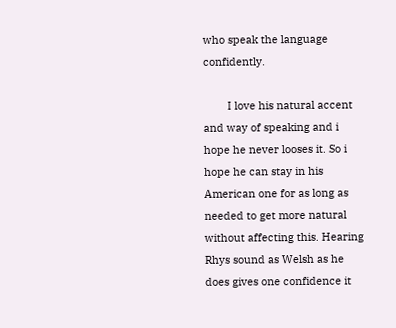who speak the language confidently.

        I love his natural accent and way of speaking and i hope he never looses it. So i hope he can stay in his American one for as long as needed to get more natural without affecting this. Hearing Rhys sound as Welsh as he does gives one confidence it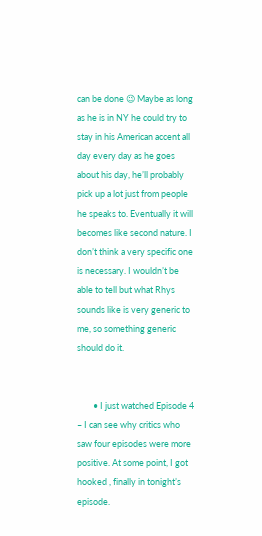can be done 😉 Maybe as long as he is in NY he could try to stay in his American accent all day every day as he goes about his day, he’ll probably pick up a lot just from people he speaks to. Eventually it will becomes like second nature. I don’t think a very specific one is necessary. I wouldn’t be able to tell but what Rhys sounds like is very generic to me, so something generic should do it.


        • I just watched Episode 4 – I can see why critics who saw four episodes were more positive. At some point, I got hooked , finally in tonight’s episode.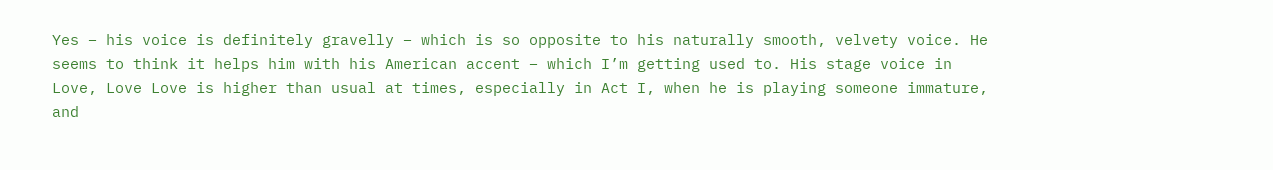Yes – his voice is definitely gravelly – which is so opposite to his naturally smooth, velvety voice. He seems to think it helps him with his American accent – which I’m getting used to. His stage voice in Love, Love Love is higher than usual at times, especially in Act I, when he is playing someone immature, and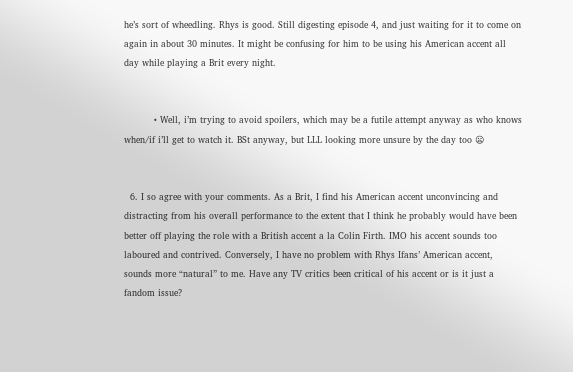he’s sort of wheedling. Rhys is good. Still digesting episode 4, and just waiting for it to come on again in about 30 minutes. It might be confusing for him to be using his American accent all day while playing a Brit every night.


          • Well, i’m trying to avoid spoilers, which may be a futile attempt anyway as who knows when/if i’ll get to watch it. BSt anyway, but LLL looking more unsure by the day too 😦


  6. I so agree with your comments. As a Brit, I find his American accent unconvincing and distracting from his overall performance to the extent that I think he probably would have been better off playing the role with a British accent a la Colin Firth. IMO his accent sounds too laboured and contrived. Conversely, I have no problem with Rhys Ifans’ American accent, sounds more “natural” to me. Have any TV critics been critical of his accent or is it just a fandom issue?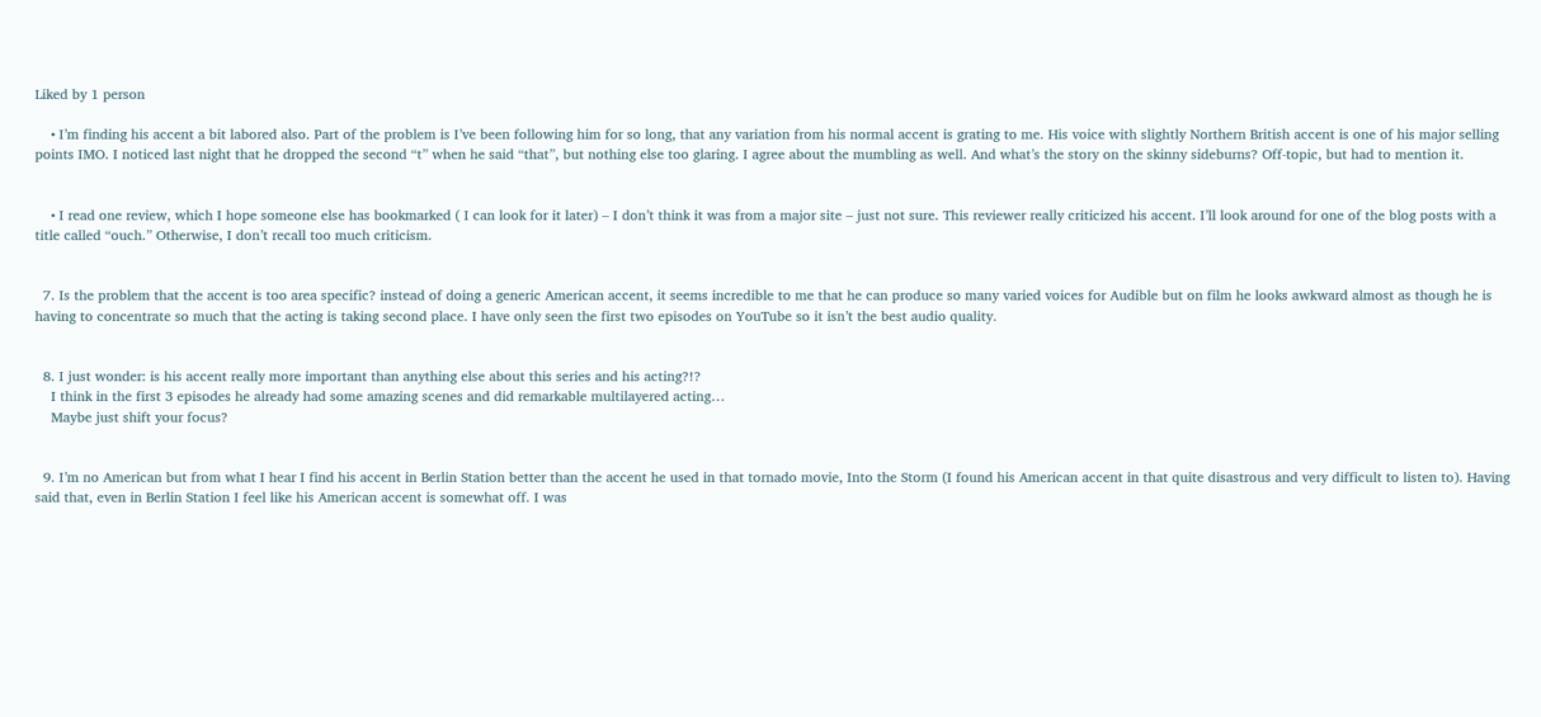Liked by 1 person

    • I’m finding his accent a bit labored also. Part of the problem is I’ve been following him for so long, that any variation from his normal accent is grating to me. His voice with slightly Northern British accent is one of his major selling points IMO. I noticed last night that he dropped the second “t” when he said “that”, but nothing else too glaring. I agree about the mumbling as well. And what’s the story on the skinny sideburns? Off-topic, but had to mention it.


    • I read one review, which I hope someone else has bookmarked ( I can look for it later) – I don’t think it was from a major site – just not sure. This reviewer really criticized his accent. I’ll look around for one of the blog posts with a title called “ouch.” Otherwise, I don’t recall too much criticism.


  7. Is the problem that the accent is too area specific? instead of doing a generic American accent, it seems incredible to me that he can produce so many varied voices for Audible but on film he looks awkward almost as though he is having to concentrate so much that the acting is taking second place. I have only seen the first two episodes on YouTube so it isn’t the best audio quality.


  8. I just wonder: is his accent really more important than anything else about this series and his acting?!?
    I think in the first 3 episodes he already had some amazing scenes and did remarkable multilayered acting…
    Maybe just shift your focus?


  9. I’m no American but from what I hear I find his accent in Berlin Station better than the accent he used in that tornado movie, Into the Storm (I found his American accent in that quite disastrous and very difficult to listen to). Having said that, even in Berlin Station I feel like his American accent is somewhat off. I was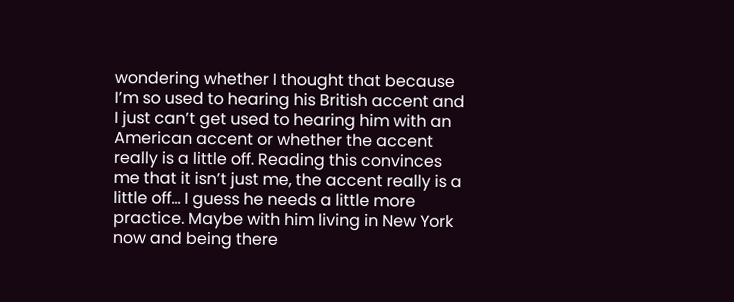wondering whether I thought that because I’m so used to hearing his British accent and I just can’t get used to hearing him with an American accent or whether the accent really is a little off. Reading this convinces me that it isn’t just me, the accent really is a little off… I guess he needs a little more practice. Maybe with him living in New York now and being there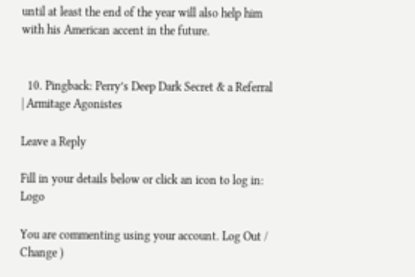until at least the end of the year will also help him with his American accent in the future.


  10. Pingback: Perry’s Deep Dark Secret & a Referral | Armitage Agonistes

Leave a Reply

Fill in your details below or click an icon to log in: Logo

You are commenting using your account. Log Out /  Change )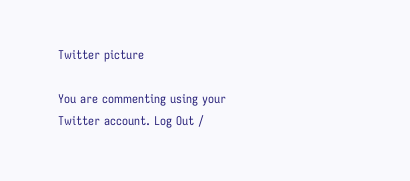Twitter picture

You are commenting using your Twitter account. Log Out /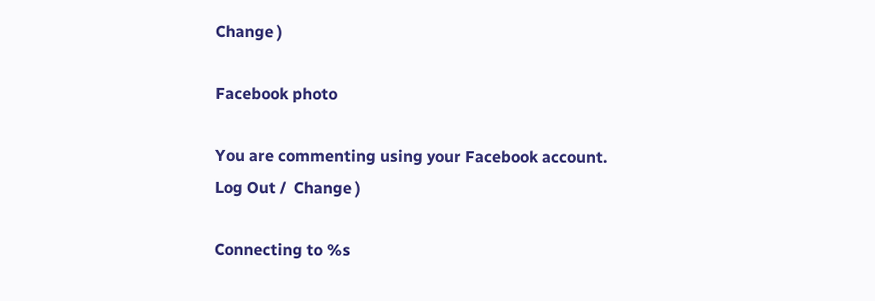Change )

Facebook photo

You are commenting using your Facebook account. Log Out /  Change )

Connecting to %s